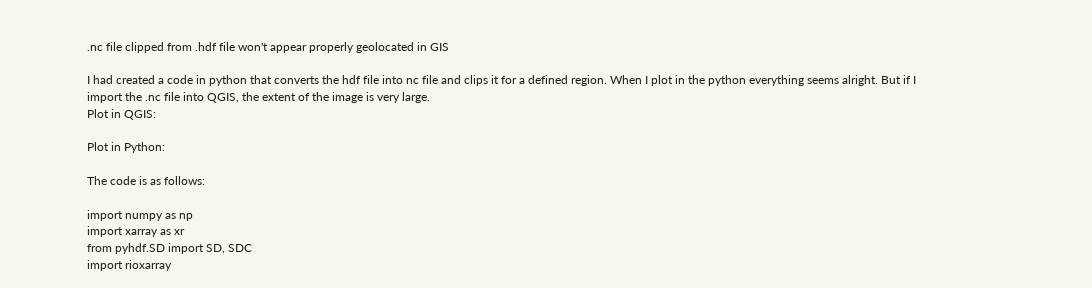.nc file clipped from .hdf file won't appear properly geolocated in GIS

I had created a code in python that converts the hdf file into nc file and clips it for a defined region. When I plot in the python everything seems alright. But if I import the .nc file into QGIS, the extent of the image is very large.
Plot in QGIS:

Plot in Python:

The code is as follows:

import numpy as np
import xarray as xr
from pyhdf.SD import SD, SDC
import rioxarray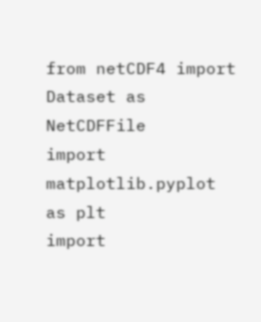from netCDF4 import Dataset as NetCDFFile
import matplotlib.pyplot as plt
import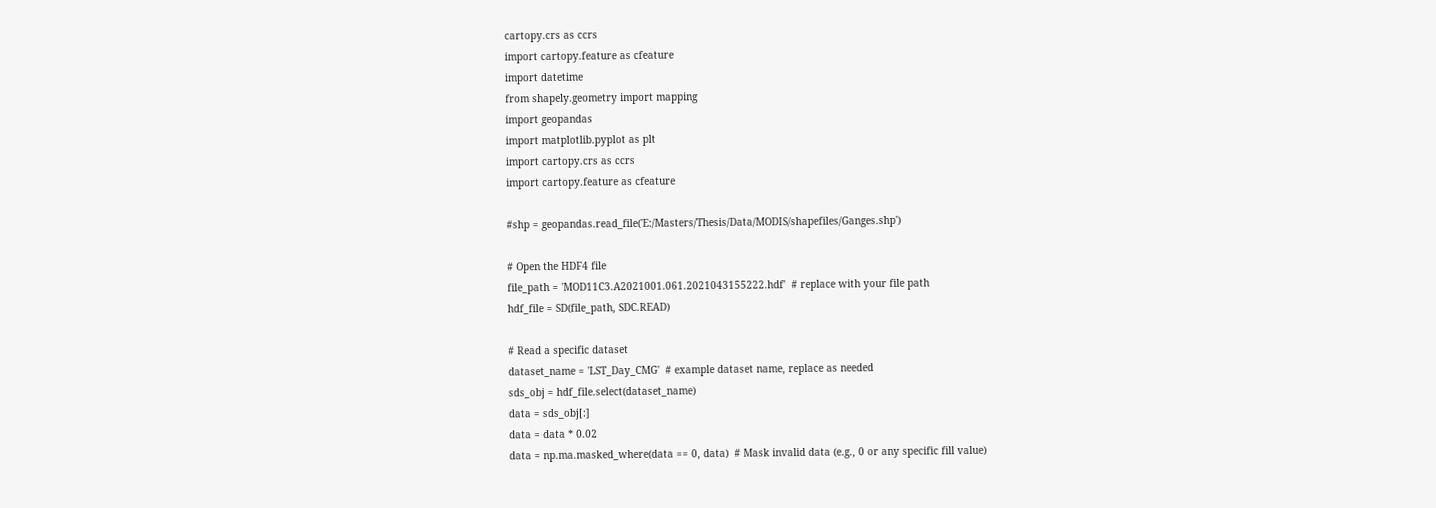cartopy.crs as ccrs
import cartopy.feature as cfeature
import datetime
from shapely.geometry import mapping
import geopandas
import matplotlib.pyplot as plt
import cartopy.crs as ccrs
import cartopy.feature as cfeature

#shp = geopandas.read_file('E:/Masters/Thesis/Data/MODIS/shapefiles/Ganges.shp')

# Open the HDF4 file
file_path = 'MOD11C3.A2021001.061.2021043155222.hdf'  # replace with your file path
hdf_file = SD(file_path, SDC.READ)

# Read a specific dataset
dataset_name = 'LST_Day_CMG'  # example dataset name, replace as needed
sds_obj = hdf_file.select(dataset_name)
data = sds_obj[:]
data = data * 0.02
data = np.ma.masked_where(data == 0, data)  # Mask invalid data (e.g., 0 or any specific fill value)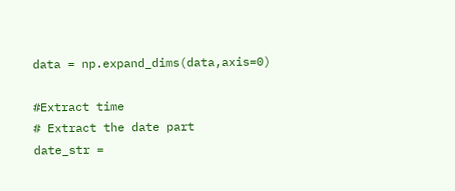data = np.expand_dims(data,axis=0)

#Extract time
# Extract the date part
date_str =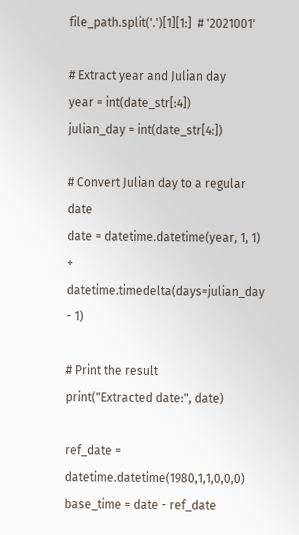file_path.split('.')[1][1:]  # '2021001'

# Extract year and Julian day
year = int(date_str[:4])
julian_day = int(date_str[4:])

# Convert Julian day to a regular date
date = datetime.datetime(year, 1, 1) + datetime.timedelta(days=julian_day - 1)

# Print the result
print("Extracted date:", date)

ref_date = datetime.datetime(1980,1,1,0,0,0)
base_time = date - ref_date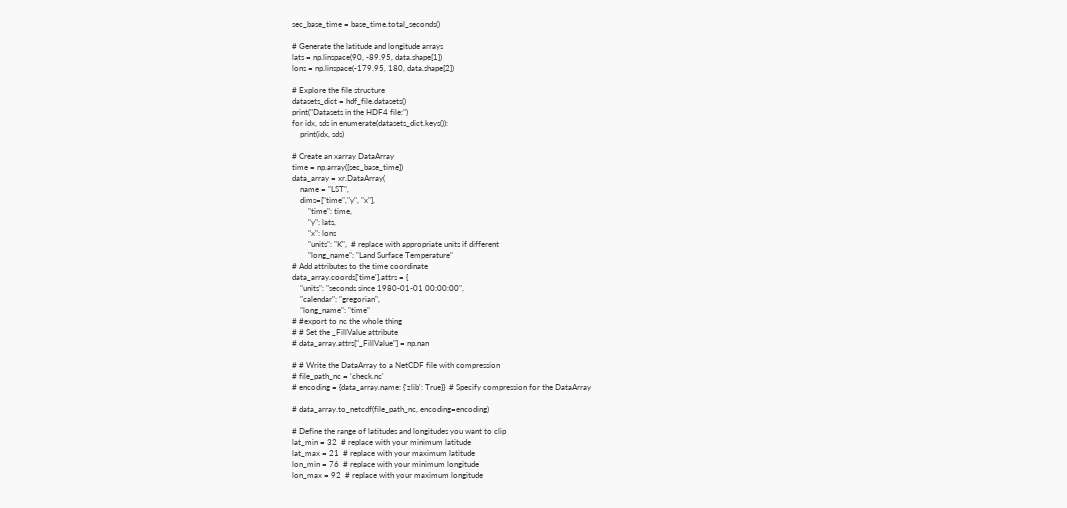sec_base_time = base_time.total_seconds()

# Generate the latitude and longitude arrays
lats = np.linspace(90, -89.95, data.shape[1])
lons = np.linspace(-179.95, 180, data.shape[2])

# Explore the file structure
datasets_dict = hdf_file.datasets()
print("Datasets in the HDF4 file:")
for idx, sds in enumerate(datasets_dict.keys()):
    print(idx, sds)

# Create an xarray DataArray
time = np.array([sec_base_time])
data_array = xr.DataArray(
    name = "LST",
    dims=["time","y", "x"],
        "time": time,
        "y": lats,
        "x": lons
        "units": "K",  # replace with appropriate units if different
        "long_name": "Land Surface Temperature"
# Add attributes to the time coordinate
data_array.coords['time'].attrs = {
    "units": "seconds since 1980-01-01 00:00:00",
    "calendar": "gregorian",
    "long_name": "time"
# #export to nc the whole thing
# # Set the _FillValue attribute
# data_array.attrs["_FillValue"] = np.nan

# # Write the DataArray to a NetCDF file with compression
# file_path_nc = 'check.nc'
# encoding = {data_array.name: {'zlib': True}}  # Specify compression for the DataArray

# data_array.to_netcdf(file_path_nc, encoding=encoding)

# Define the range of latitudes and longitudes you want to clip
lat_min = 32  # replace with your minimum latitude
lat_max = 21  # replace with your maximum latitude
lon_min = 76  # replace with your minimum longitude
lon_max = 92  # replace with your maximum longitude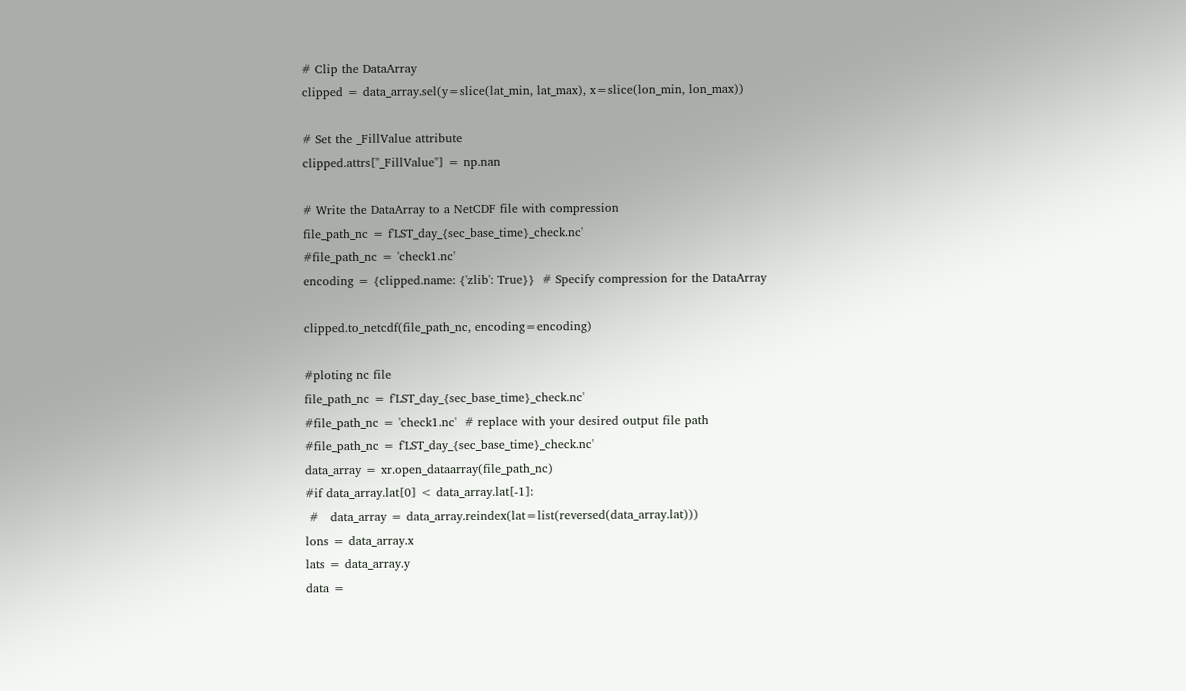# Clip the DataArray
clipped = data_array.sel(y=slice(lat_min, lat_max), x=slice(lon_min, lon_max))

# Set the _FillValue attribute
clipped.attrs["_FillValue"] = np.nan

# Write the DataArray to a NetCDF file with compression
file_path_nc = f'LST_day_{sec_base_time}_check.nc'
#file_path_nc = 'check1.nc'
encoding = {clipped.name: {'zlib': True}}  # Specify compression for the DataArray

clipped.to_netcdf(file_path_nc, encoding=encoding)

#ploting nc file
file_path_nc = f'LST_day_{sec_base_time}_check.nc'
#file_path_nc = 'check1.nc'  # replace with your desired output file path
#file_path_nc = f'LST_day_{sec_base_time}_check.nc'
data_array = xr.open_dataarray(file_path_nc)
#if data_array.lat[0] < data_array.lat[-1]:
 #   data_array = data_array.reindex(lat=list(reversed(data_array.lat)))
lons = data_array.x
lats = data_array.y
data =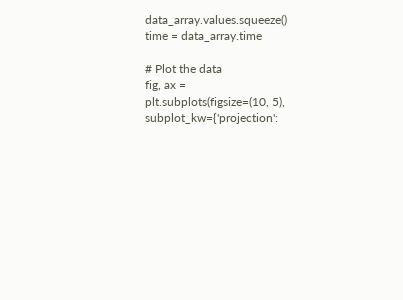data_array.values.squeeze()
time = data_array.time

# Plot the data
fig, ax = plt.subplots(figsize=(10, 5), subplot_kw={'projection':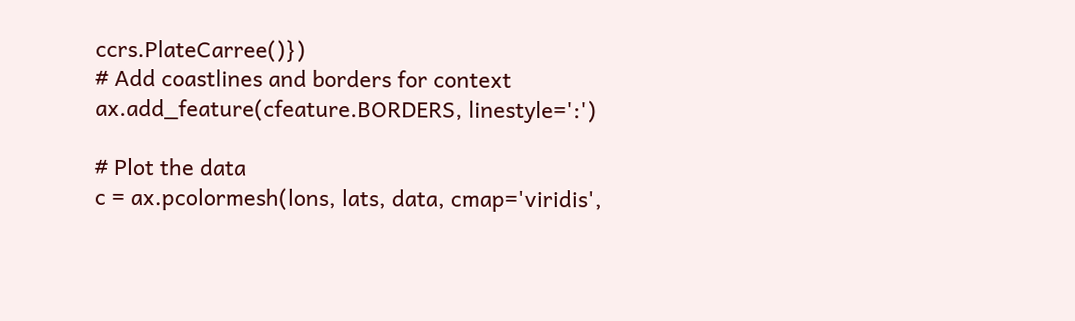ccrs.PlateCarree()})
# Add coastlines and borders for context
ax.add_feature(cfeature.BORDERS, linestyle=':')

# Plot the data
c = ax.pcolormesh(lons, lats, data, cmap='viridis',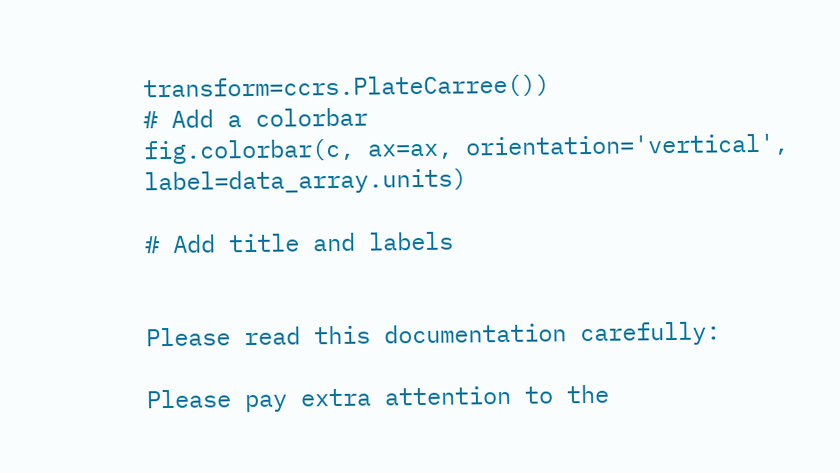transform=ccrs.PlateCarree())
# Add a colorbar
fig.colorbar(c, ax=ax, orientation='vertical', label=data_array.units)

# Add title and labels


Please read this documentation carefully:

Please pay extra attention to the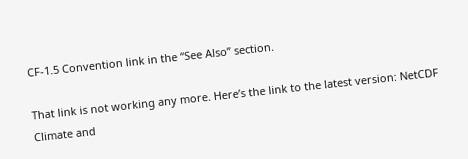CF-1.5 Convention link in the “See Also” section.

That link is not working any more. Here’s the link to the latest version: NetCDF Climate and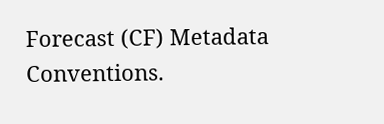Forecast (CF) Metadata Conventions.